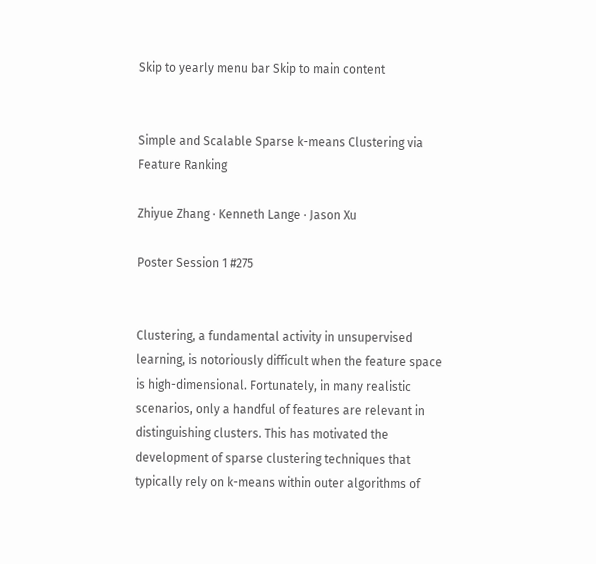Skip to yearly menu bar Skip to main content


Simple and Scalable Sparse k-means Clustering via Feature Ranking

Zhiyue Zhang · Kenneth Lange · Jason Xu

Poster Session 1 #275


Clustering, a fundamental activity in unsupervised learning, is notoriously difficult when the feature space is high-dimensional. Fortunately, in many realistic scenarios, only a handful of features are relevant in distinguishing clusters. This has motivated the development of sparse clustering techniques that typically rely on k-means within outer algorithms of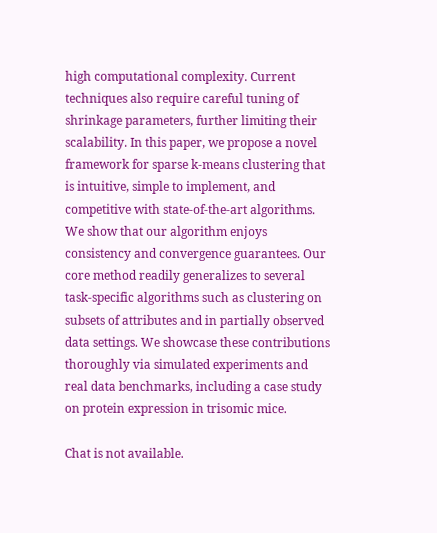high computational complexity. Current techniques also require careful tuning of shrinkage parameters, further limiting their scalability. In this paper, we propose a novel framework for sparse k-means clustering that is intuitive, simple to implement, and competitive with state-of-the-art algorithms. We show that our algorithm enjoys consistency and convergence guarantees. Our core method readily generalizes to several task-specific algorithms such as clustering on subsets of attributes and in partially observed data settings. We showcase these contributions thoroughly via simulated experiments and real data benchmarks, including a case study on protein expression in trisomic mice.

Chat is not available.